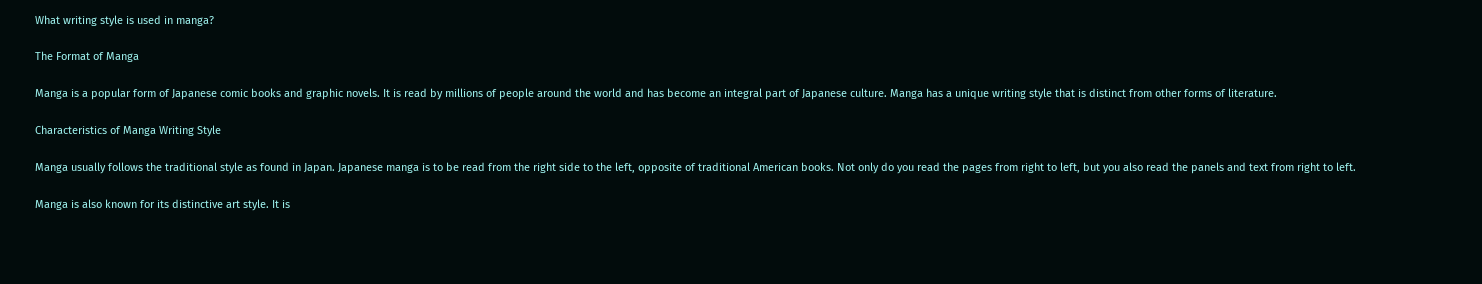What writing style is used in manga?

The Format of Manga

Manga is a popular form of Japanese comic books and graphic novels. It is read by millions of people around the world and has become an integral part of Japanese culture. Manga has a unique writing style that is distinct from other forms of literature.

Characteristics of Manga Writing Style

Manga usually follows the traditional style as found in Japan. Japanese manga is to be read from the right side to the left, opposite of traditional American books. Not only do you read the pages from right to left, but you also read the panels and text from right to left.

Manga is also known for its distinctive art style. It is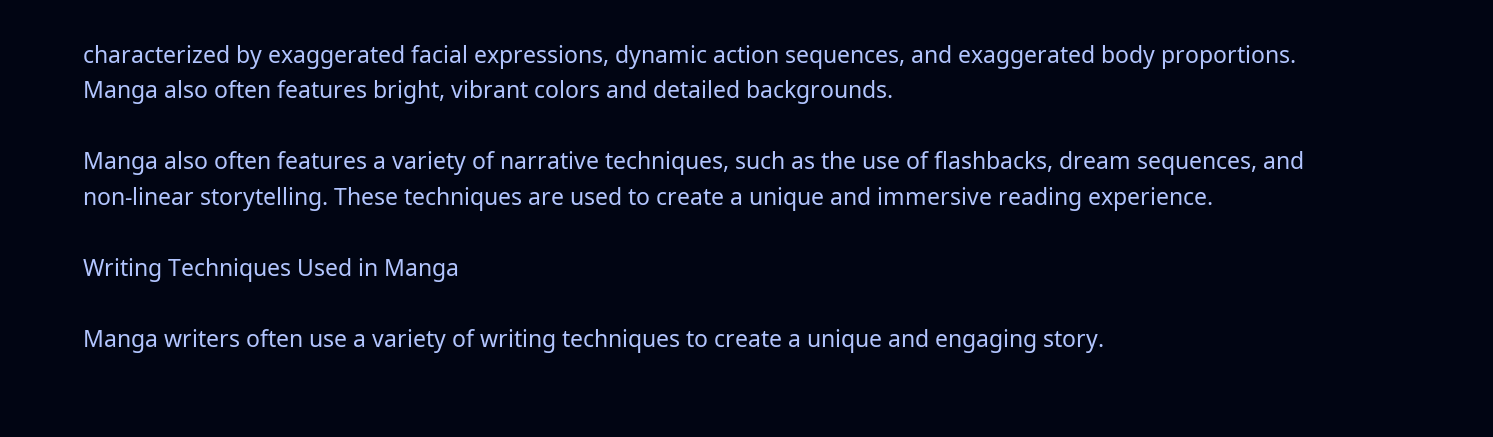characterized by exaggerated facial expressions, dynamic action sequences, and exaggerated body proportions. Manga also often features bright, vibrant colors and detailed backgrounds.

Manga also often features a variety of narrative techniques, such as the use of flashbacks, dream sequences, and non-linear storytelling. These techniques are used to create a unique and immersive reading experience.

Writing Techniques Used in Manga

Manga writers often use a variety of writing techniques to create a unique and engaging story.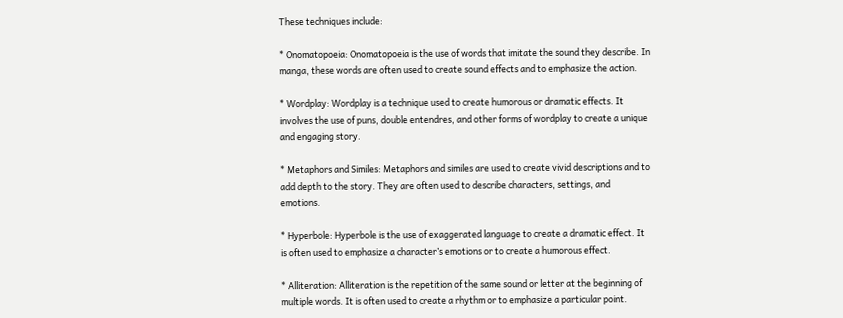These techniques include:

* Onomatopoeia: Onomatopoeia is the use of words that imitate the sound they describe. In manga, these words are often used to create sound effects and to emphasize the action.

* Wordplay: Wordplay is a technique used to create humorous or dramatic effects. It involves the use of puns, double entendres, and other forms of wordplay to create a unique and engaging story.

* Metaphors and Similes: Metaphors and similes are used to create vivid descriptions and to add depth to the story. They are often used to describe characters, settings, and emotions.

* Hyperbole: Hyperbole is the use of exaggerated language to create a dramatic effect. It is often used to emphasize a character’s emotions or to create a humorous effect.

* Alliteration: Alliteration is the repetition of the same sound or letter at the beginning of multiple words. It is often used to create a rhythm or to emphasize a particular point.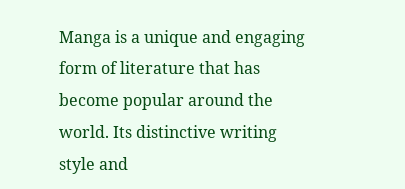Manga is a unique and engaging form of literature that has become popular around the world. Its distinctive writing style and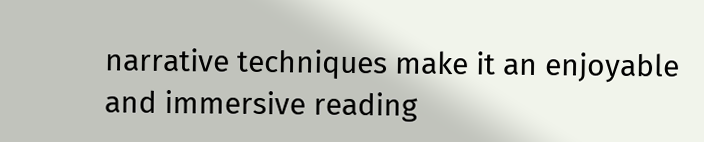narrative techniques make it an enjoyable and immersive reading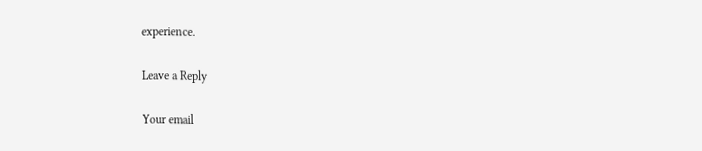experience.

Leave a Reply

Your email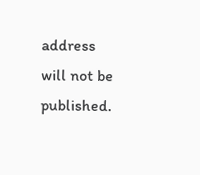address will not be published.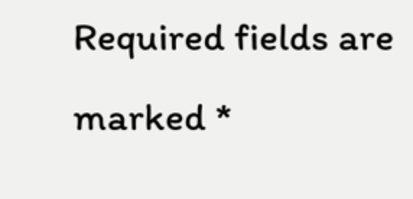Required fields are marked *